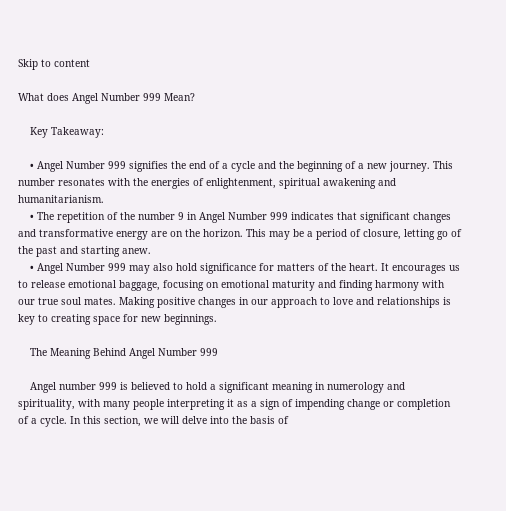Skip to content

What does Angel Number 999 Mean?

    Key Takeaway:

    • Angel Number 999 signifies the end of a cycle and the beginning of a new journey. This number resonates with the energies of enlightenment, spiritual awakening and humanitarianism.
    • The repetition of the number 9 in Angel Number 999 indicates that significant changes and transformative energy are on the horizon. This may be a period of closure, letting go of the past and starting anew.
    • Angel Number 999 may also hold significance for matters of the heart. It encourages us to release emotional baggage, focusing on emotional maturity and finding harmony with our true soul mates. Making positive changes in our approach to love and relationships is key to creating space for new beginnings.

    The Meaning Behind Angel Number 999

    Angel number 999 is believed to hold a significant meaning in numerology and spirituality, with many people interpreting it as a sign of impending change or completion of a cycle. In this section, we will delve into the basis of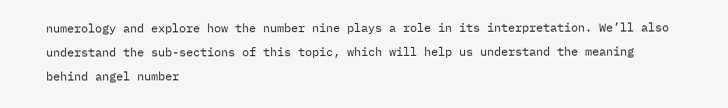numerology and explore how the number nine plays a role in its interpretation. We’ll also understand the sub-sections of this topic, which will help us understand the meaning behind angel number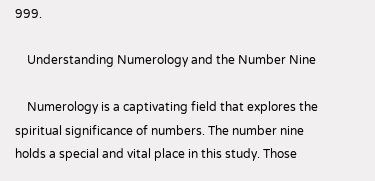999.

    Understanding Numerology and the Number Nine

    Numerology is a captivating field that explores the spiritual significance of numbers. The number nine holds a special and vital place in this study. Those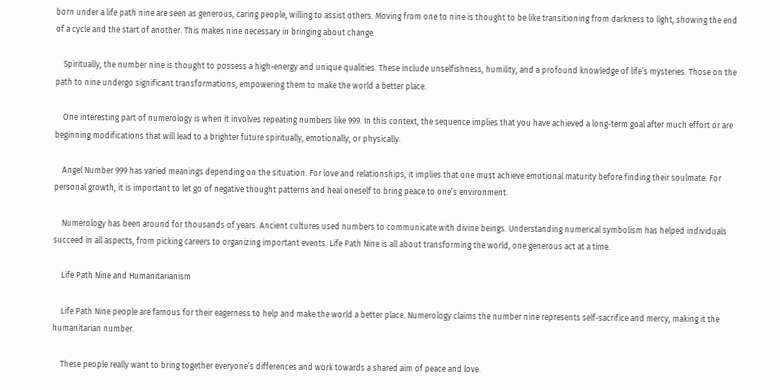born under a life path nine are seen as generous, caring people, willing to assist others. Moving from one to nine is thought to be like transitioning from darkness to light, showing the end of a cycle and the start of another. This makes nine necessary in bringing about change.

    Spiritually, the number nine is thought to possess a high-energy and unique qualities. These include unselfishness, humility, and a profound knowledge of life’s mysteries. Those on the path to nine undergo significant transformations, empowering them to make the world a better place.

    One interesting part of numerology is when it involves repeating numbers like 999. In this context, the sequence implies that you have achieved a long-term goal after much effort or are beginning modifications that will lead to a brighter future spiritually, emotionally, or physically.

    Angel Number 999 has varied meanings depending on the situation. For love and relationships, it implies that one must achieve emotional maturity before finding their soulmate. For personal growth, it is important to let go of negative thought patterns and heal oneself to bring peace to one’s environment.

    Numerology has been around for thousands of years. Ancient cultures used numbers to communicate with divine beings. Understanding numerical symbolism has helped individuals succeed in all aspects, from picking careers to organizing important events. Life Path Nine is all about transforming the world, one generous act at a time.

    Life Path Nine and Humanitarianism

    Life Path Nine people are famous for their eagerness to help and make the world a better place. Numerology claims the number nine represents self-sacrifice and mercy, making it the humanitarian number.

    These people really want to bring together everyone’s differences and work towards a shared aim of peace and love.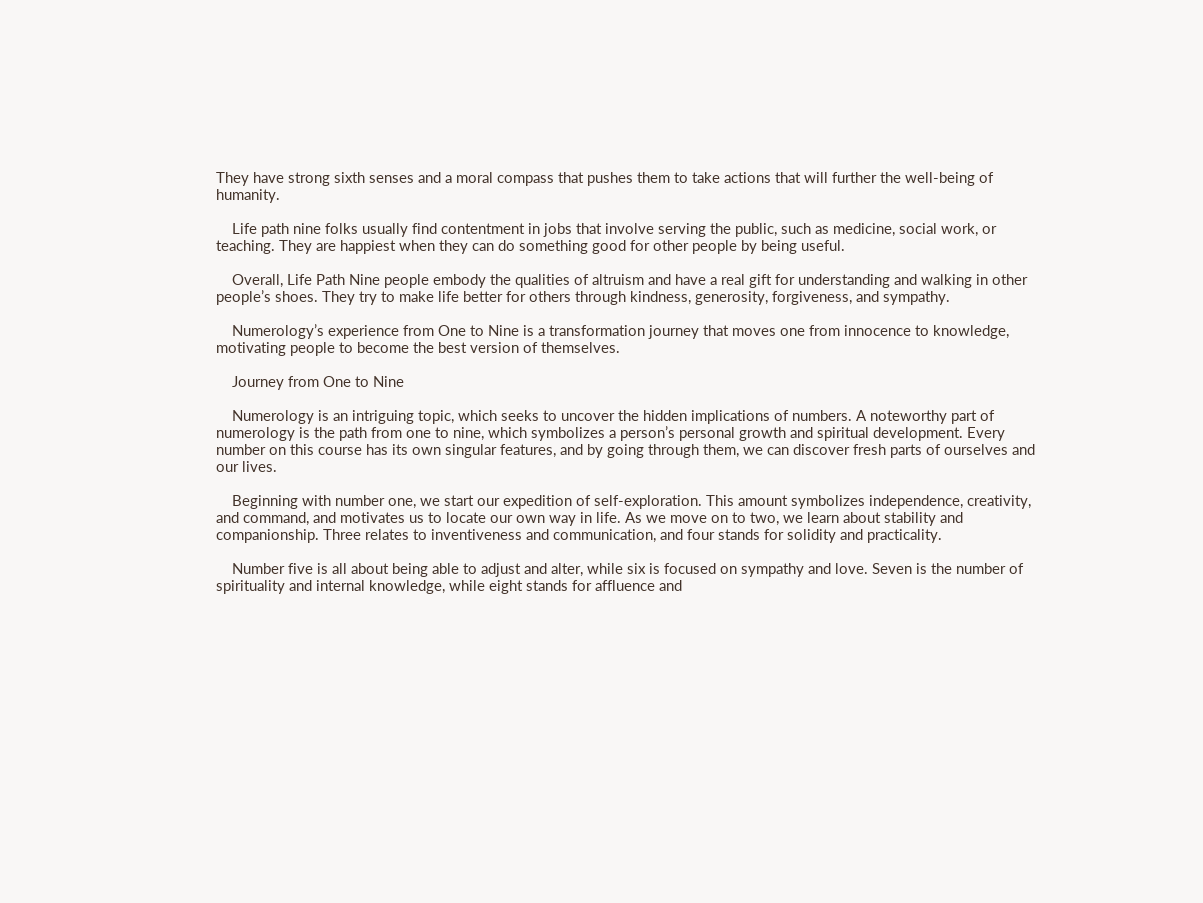They have strong sixth senses and a moral compass that pushes them to take actions that will further the well-being of humanity.

    Life path nine folks usually find contentment in jobs that involve serving the public, such as medicine, social work, or teaching. They are happiest when they can do something good for other people by being useful.

    Overall, Life Path Nine people embody the qualities of altruism and have a real gift for understanding and walking in other people’s shoes. They try to make life better for others through kindness, generosity, forgiveness, and sympathy.

    Numerology’s experience from One to Nine is a transformation journey that moves one from innocence to knowledge, motivating people to become the best version of themselves.

    Journey from One to Nine

    Numerology is an intriguing topic, which seeks to uncover the hidden implications of numbers. A noteworthy part of numerology is the path from one to nine, which symbolizes a person’s personal growth and spiritual development. Every number on this course has its own singular features, and by going through them, we can discover fresh parts of ourselves and our lives.

    Beginning with number one, we start our expedition of self-exploration. This amount symbolizes independence, creativity, and command, and motivates us to locate our own way in life. As we move on to two, we learn about stability and companionship. Three relates to inventiveness and communication, and four stands for solidity and practicality.

    Number five is all about being able to adjust and alter, while six is focused on sympathy and love. Seven is the number of spirituality and internal knowledge, while eight stands for affluence and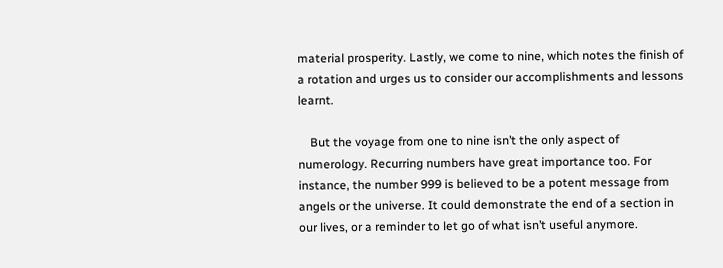material prosperity. Lastly, we come to nine, which notes the finish of a rotation and urges us to consider our accomplishments and lessons learnt.

    But the voyage from one to nine isn’t the only aspect of numerology. Recurring numbers have great importance too. For instance, the number 999 is believed to be a potent message from angels or the universe. It could demonstrate the end of a section in our lives, or a reminder to let go of what isn’t useful anymore.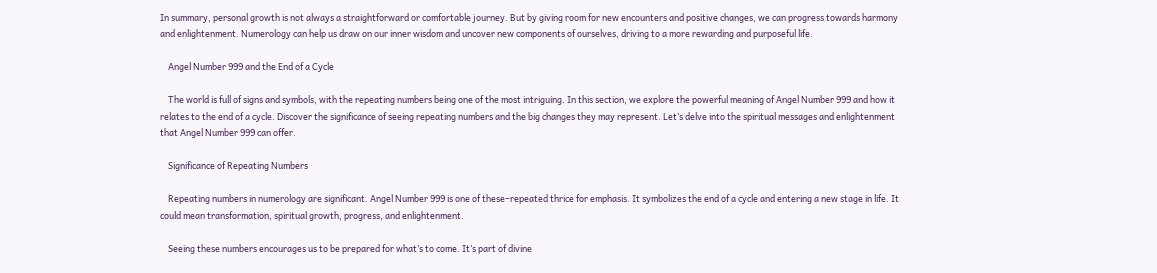In summary, personal growth is not always a straightforward or comfortable journey. But by giving room for new encounters and positive changes, we can progress towards harmony and enlightenment. Numerology can help us draw on our inner wisdom and uncover new components of ourselves, driving to a more rewarding and purposeful life.

    Angel Number 999 and the End of a Cycle

    The world is full of signs and symbols, with the repeating numbers being one of the most intriguing. In this section, we explore the powerful meaning of Angel Number 999 and how it relates to the end of a cycle. Discover the significance of seeing repeating numbers and the big changes they may represent. Let’s delve into the spiritual messages and enlightenment that Angel Number 999 can offer.

    Significance of Repeating Numbers

    Repeating numbers in numerology are significant. Angel Number 999 is one of these–repeated thrice for emphasis. It symbolizes the end of a cycle and entering a new stage in life. It could mean transformation, spiritual growth, progress, and enlightenment.

    Seeing these numbers encourages us to be prepared for what’s to come. It’s part of divine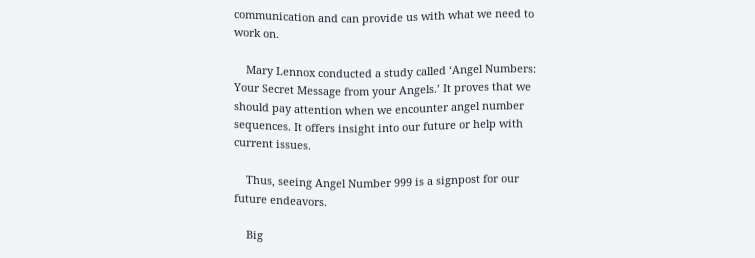communication and can provide us with what we need to work on.

    Mary Lennox conducted a study called ‘Angel Numbers: Your Secret Message from your Angels.’ It proves that we should pay attention when we encounter angel number sequences. It offers insight into our future or help with current issues.

    Thus, seeing Angel Number 999 is a signpost for our future endeavors.

    Big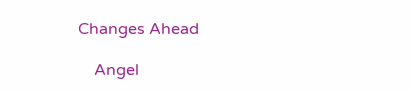Changes Ahead

    Angel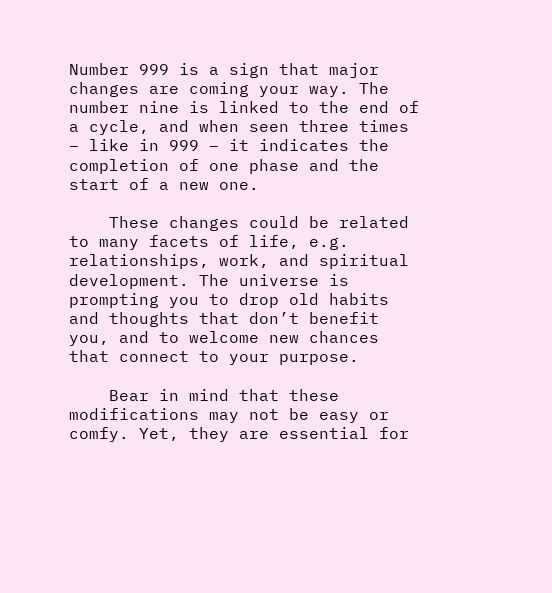Number 999 is a sign that major changes are coming your way. The number nine is linked to the end of a cycle, and when seen three times – like in 999 – it indicates the completion of one phase and the start of a new one.

    These changes could be related to many facets of life, e.g. relationships, work, and spiritual development. The universe is prompting you to drop old habits and thoughts that don’t benefit you, and to welcome new chances that connect to your purpose.

    Bear in mind that these modifications may not be easy or comfy. Yet, they are essential for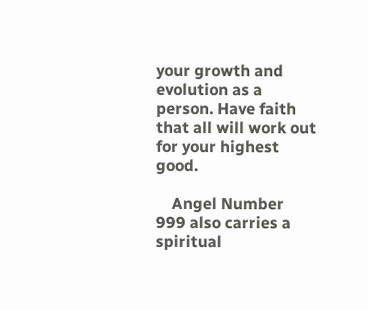your growth and evolution as a person. Have faith that all will work out for your highest good.

    Angel Number 999 also carries a spiritual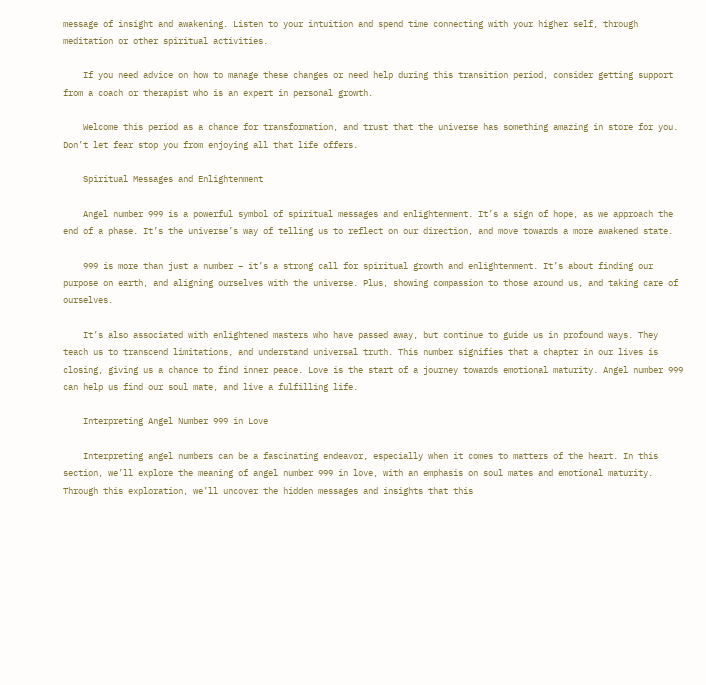message of insight and awakening. Listen to your intuition and spend time connecting with your higher self, through meditation or other spiritual activities.

    If you need advice on how to manage these changes or need help during this transition period, consider getting support from a coach or therapist who is an expert in personal growth.

    Welcome this period as a chance for transformation, and trust that the universe has something amazing in store for you. Don’t let fear stop you from enjoying all that life offers.

    Spiritual Messages and Enlightenment

    Angel number 999 is a powerful symbol of spiritual messages and enlightenment. It’s a sign of hope, as we approach the end of a phase. It’s the universe’s way of telling us to reflect on our direction, and move towards a more awakened state.

    999 is more than just a number – it’s a strong call for spiritual growth and enlightenment. It’s about finding our purpose on earth, and aligning ourselves with the universe. Plus, showing compassion to those around us, and taking care of ourselves.

    It’s also associated with enlightened masters who have passed away, but continue to guide us in profound ways. They teach us to transcend limitations, and understand universal truth. This number signifies that a chapter in our lives is closing, giving us a chance to find inner peace. Love is the start of a journey towards emotional maturity. Angel number 999 can help us find our soul mate, and live a fulfilling life.

    Interpreting Angel Number 999 in Love

    Interpreting angel numbers can be a fascinating endeavor, especially when it comes to matters of the heart. In this section, we’ll explore the meaning of angel number 999 in love, with an emphasis on soul mates and emotional maturity. Through this exploration, we’ll uncover the hidden messages and insights that this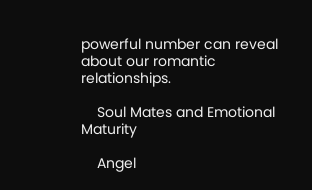powerful number can reveal about our romantic relationships.

    Soul Mates and Emotional Maturity

    Angel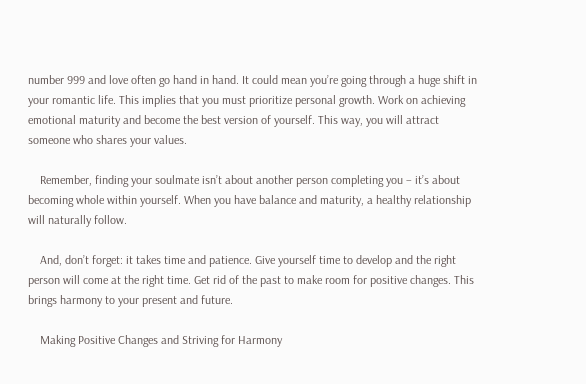number 999 and love often go hand in hand. It could mean you’re going through a huge shift in your romantic life. This implies that you must prioritize personal growth. Work on achieving emotional maturity and become the best version of yourself. This way, you will attract someone who shares your values.

    Remember, finding your soulmate isn’t about another person completing you – it’s about becoming whole within yourself. When you have balance and maturity, a healthy relationship will naturally follow.

    And, don’t forget: it takes time and patience. Give yourself time to develop and the right person will come at the right time. Get rid of the past to make room for positive changes. This brings harmony to your present and future.

    Making Positive Changes and Striving for Harmony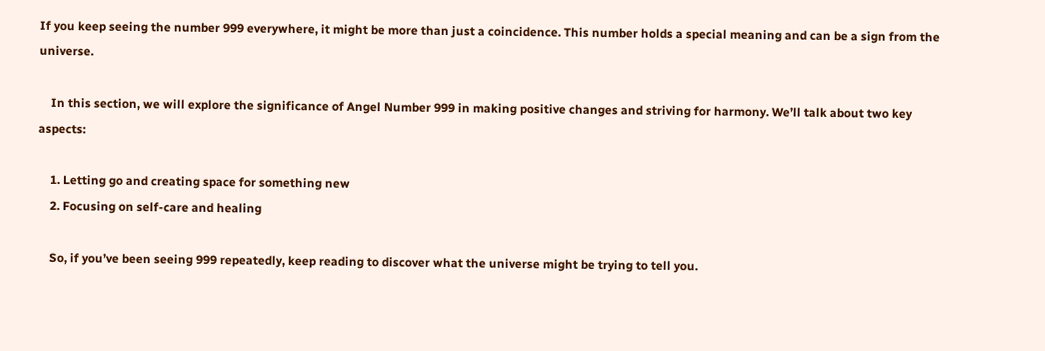If you keep seeing the number 999 everywhere, it might be more than just a coincidence. This number holds a special meaning and can be a sign from the universe.

    In this section, we will explore the significance of Angel Number 999 in making positive changes and striving for harmony. We’ll talk about two key aspects:

    1. Letting go and creating space for something new
    2. Focusing on self-care and healing

    So, if you’ve been seeing 999 repeatedly, keep reading to discover what the universe might be trying to tell you.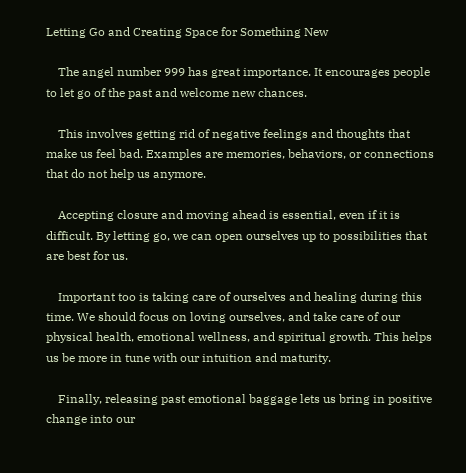Letting Go and Creating Space for Something New

    The angel number 999 has great importance. It encourages people to let go of the past and welcome new chances.

    This involves getting rid of negative feelings and thoughts that make us feel bad. Examples are memories, behaviors, or connections that do not help us anymore.

    Accepting closure and moving ahead is essential, even if it is difficult. By letting go, we can open ourselves up to possibilities that are best for us.

    Important too is taking care of ourselves and healing during this time. We should focus on loving ourselves, and take care of our physical health, emotional wellness, and spiritual growth. This helps us be more in tune with our intuition and maturity.

    Finally, releasing past emotional baggage lets us bring in positive change into our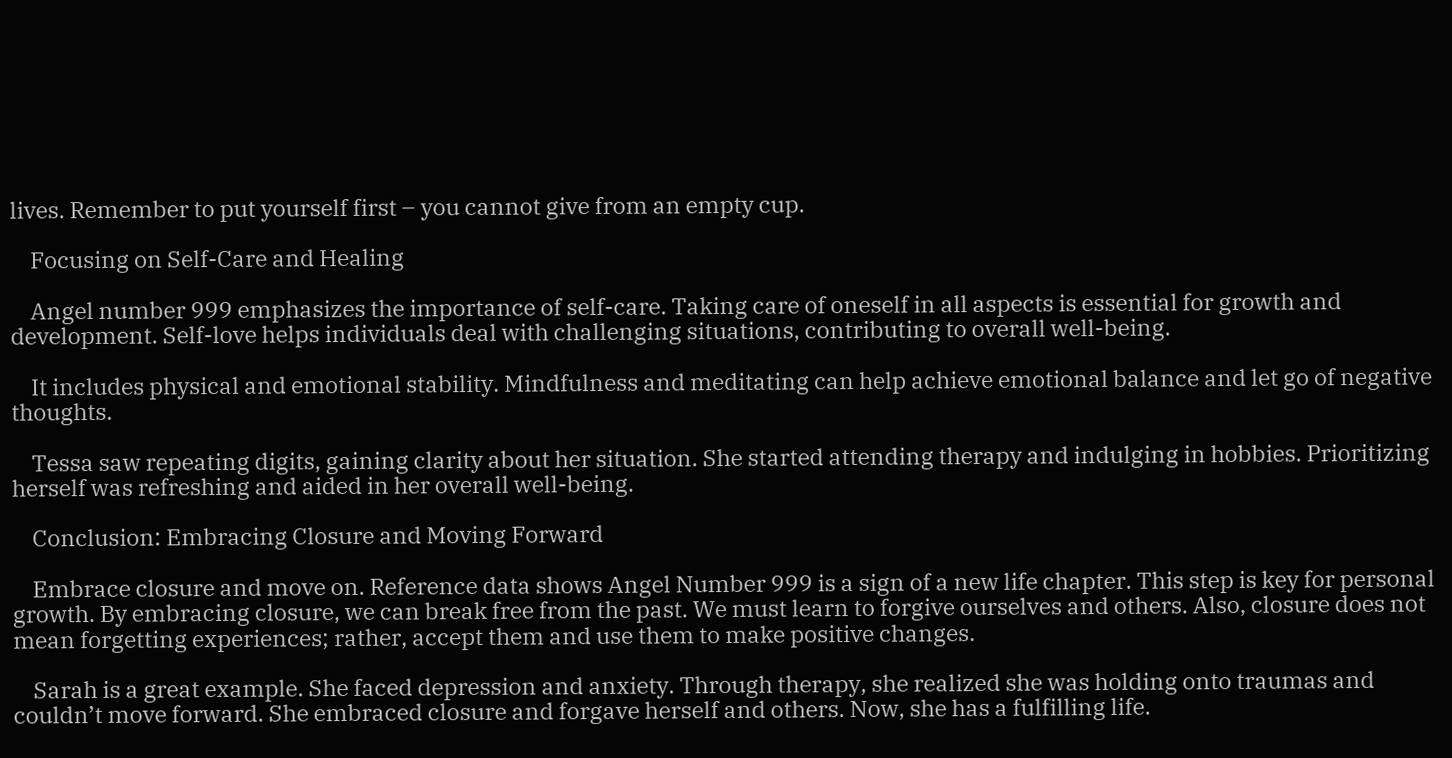lives. Remember to put yourself first – you cannot give from an empty cup.

    Focusing on Self-Care and Healing

    Angel number 999 emphasizes the importance of self-care. Taking care of oneself in all aspects is essential for growth and development. Self-love helps individuals deal with challenging situations, contributing to overall well-being.

    It includes physical and emotional stability. Mindfulness and meditating can help achieve emotional balance and let go of negative thoughts.

    Tessa saw repeating digits, gaining clarity about her situation. She started attending therapy and indulging in hobbies. Prioritizing herself was refreshing and aided in her overall well-being.

    Conclusion: Embracing Closure and Moving Forward

    Embrace closure and move on. Reference data shows Angel Number 999 is a sign of a new life chapter. This step is key for personal growth. By embracing closure, we can break free from the past. We must learn to forgive ourselves and others. Also, closure does not mean forgetting experiences; rather, accept them and use them to make positive changes.

    Sarah is a great example. She faced depression and anxiety. Through therapy, she realized she was holding onto traumas and couldn’t move forward. She embraced closure and forgave herself and others. Now, she has a fulfilling life.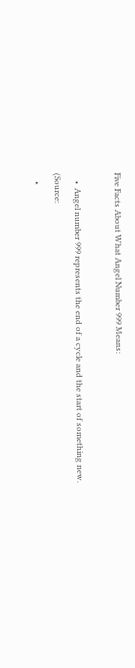Five Facts About What Angel Number 999 Means:

    •  Angel number 999 represents the end of a cycle and the start of something new. (Source:
    •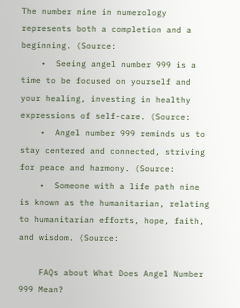The number nine in numerology represents both a completion and a beginning. (Source:
    •  Seeing angel number 999 is a time to be focused on yourself and your healing, investing in healthy expressions of self-care. (Source:
    •  Angel number 999 reminds us to stay centered and connected, striving for peace and harmony. (Source:
    •  Someone with a life path nine is known as the humanitarian, relating to humanitarian efforts, hope, faith, and wisdom. (Source:

    FAQs about What Does Angel Number 999 Mean?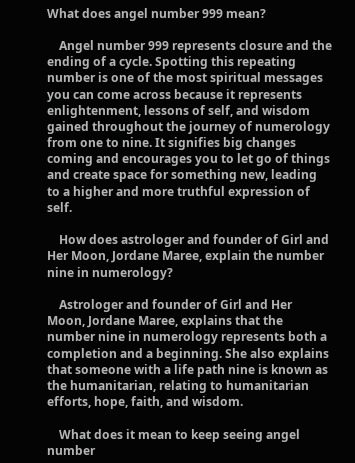What does angel number 999 mean?

    Angel number 999 represents closure and the ending of a cycle. Spotting this repeating number is one of the most spiritual messages you can come across because it represents enlightenment, lessons of self, and wisdom gained throughout the journey of numerology from one to nine. It signifies big changes coming and encourages you to let go of things and create space for something new, leading to a higher and more truthful expression of self.

    How does astrologer and founder of Girl and Her Moon, Jordane Maree, explain the number nine in numerology?

    Astrologer and founder of Girl and Her Moon, Jordane Maree, explains that the number nine in numerology represents both a completion and a beginning. She also explains that someone with a life path nine is known as the humanitarian, relating to humanitarian efforts, hope, faith, and wisdom.

    What does it mean to keep seeing angel number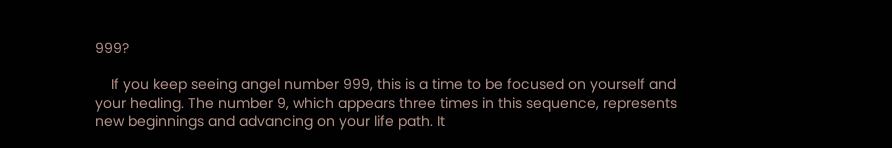999?

    If you keep seeing angel number 999, this is a time to be focused on yourself and your healing. The number 9, which appears three times in this sequence, represents new beginnings and advancing on your life path. It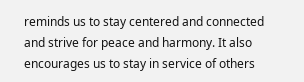reminds us to stay centered and connected and strive for peace and harmony. It also encourages us to stay in service of others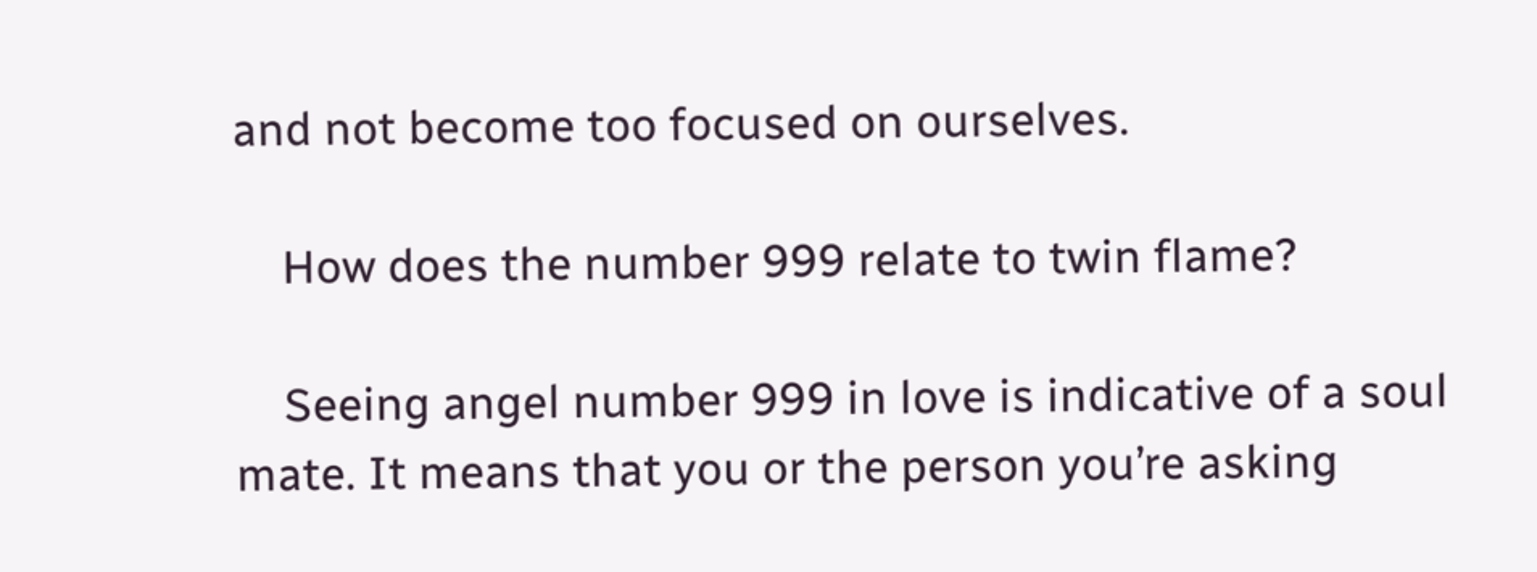and not become too focused on ourselves.

    How does the number 999 relate to twin flame?

    Seeing angel number 999 in love is indicative of a soul mate. It means that you or the person you’re asking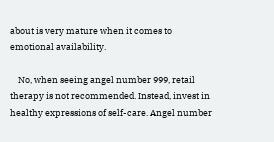about is very mature when it comes to emotional availability.

    No, when seeing angel number 999, retail therapy is not recommended. Instead, invest in healthy expressions of self-care. Angel number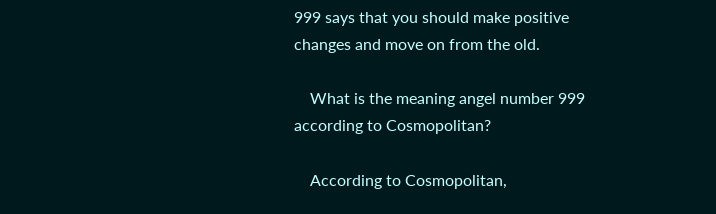999 says that you should make positive changes and move on from the old.

    What is the meaning angel number 999 according to Cosmopolitan?

    According to Cosmopolitan,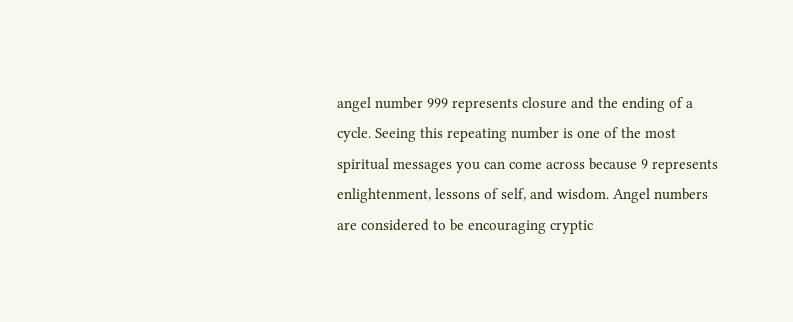angel number 999 represents closure and the ending of a cycle. Seeing this repeating number is one of the most spiritual messages you can come across because 9 represents enlightenment, lessons of self, and wisdom. Angel numbers are considered to be encouraging cryptic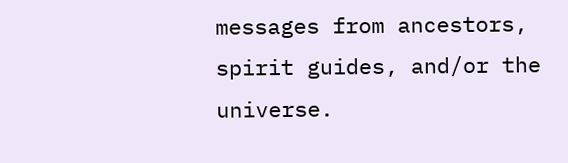messages from ancestors, spirit guides, and/or the universe.